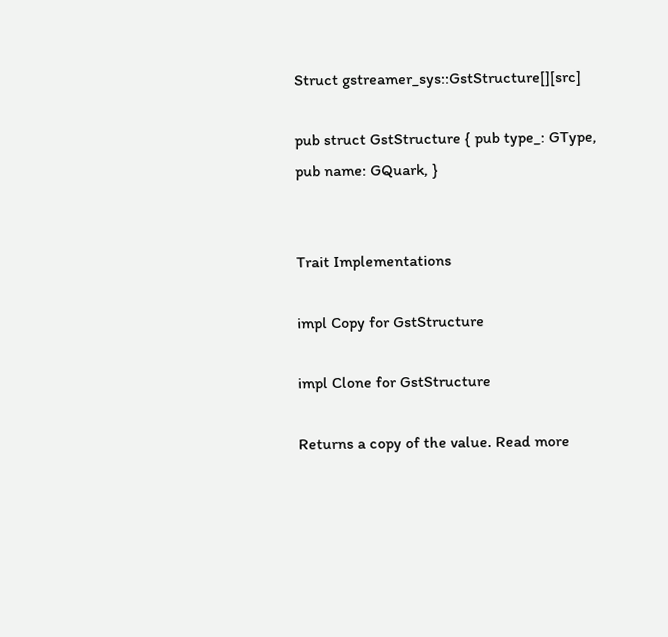Struct gstreamer_sys::GstStructure[][src]

pub struct GstStructure { pub type_: GType, pub name: GQuark, }


Trait Implementations

impl Copy for GstStructure

impl Clone for GstStructure

Returns a copy of the value. Read more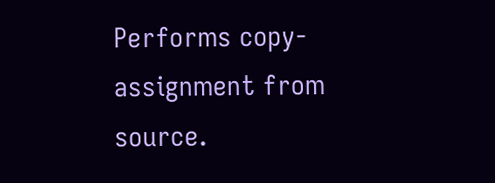Performs copy-assignment from source.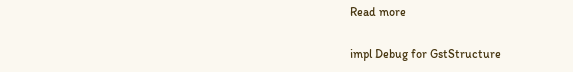Read more

impl Debug for GstStructure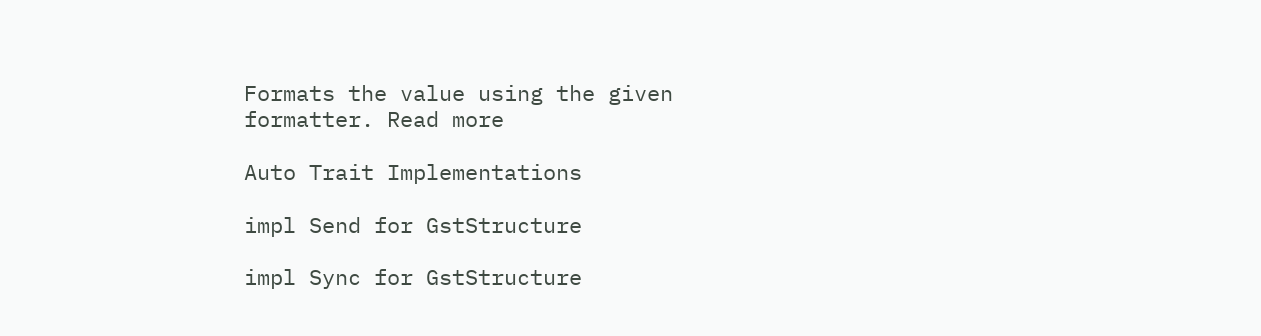Formats the value using the given formatter. Read more

Auto Trait Implementations

impl Send for GstStructure

impl Sync for GstStructure